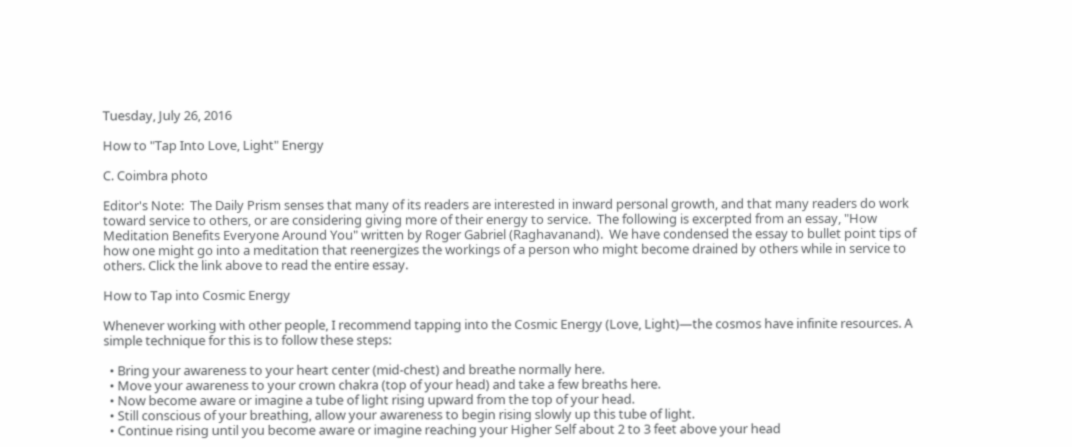Tuesday, July 26, 2016

How to "Tap Into Love, Light" Energy

C. Coimbra photo

Editor's Note:  The Daily Prism senses that many of its readers are interested in inward personal growth, and that many readers do work toward service to others, or are considering giving more of their energy to service.  The following is excerpted from an essay, "How Meditation Benefits Everyone Around You" written by Roger Gabriel (Raghavanand).  We have condensed the essay to bullet point tips of how one might go into a meditation that reenergizes the workings of a person who might become drained by others while in service to others. Click the link above to read the entire essay.

How to Tap into Cosmic Energy

Whenever working with other people, I recommend tapping into the Cosmic Energy (Love, Light)—the cosmos have infinite resources. A simple technique for this is to follow these steps:

  • Bring your awareness to your heart center (mid-chest) and breathe normally here.
  • Move your awareness to your crown chakra (top of your head) and take a few breaths here.
  • Now become aware or imagine a tube of light rising upward from the top of your head.
  • Still conscious of your breathing, allow your awareness to begin rising slowly up this tube of light.
  • Continue rising until you become aware or imagine reaching your Higher Self about 2 to 3 feet above your head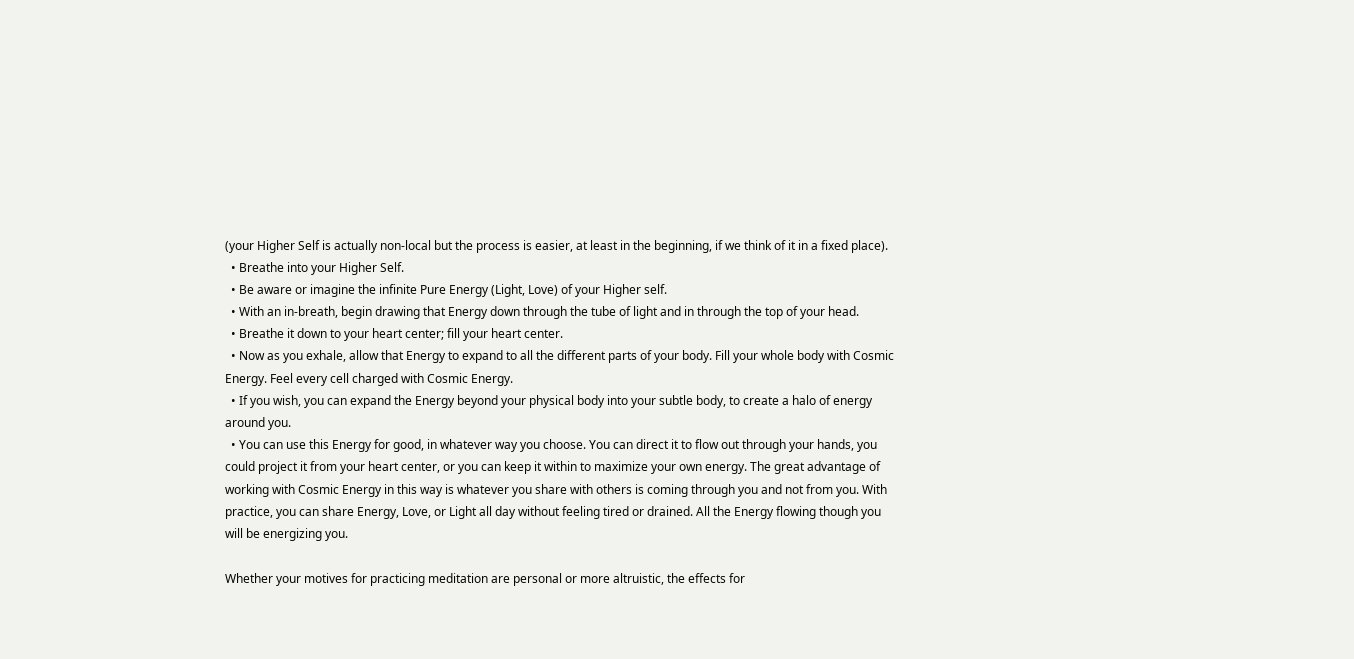(your Higher Self is actually non-local but the process is easier, at least in the beginning, if we think of it in a fixed place).
  • Breathe into your Higher Self.
  • Be aware or imagine the infinite Pure Energy (Light, Love) of your Higher self.
  • With an in-breath, begin drawing that Energy down through the tube of light and in through the top of your head.
  • Breathe it down to your heart center; fill your heart center.
  • Now as you exhale, allow that Energy to expand to all the different parts of your body. Fill your whole body with Cosmic Energy. Feel every cell charged with Cosmic Energy.
  • If you wish, you can expand the Energy beyond your physical body into your subtle body, to create a halo of energy around you.
  • You can use this Energy for good, in whatever way you choose. You can direct it to flow out through your hands, you could project it from your heart center, or you can keep it within to maximize your own energy. The great advantage of working with Cosmic Energy in this way is whatever you share with others is coming through you and not from you. With practice, you can share Energy, Love, or Light all day without feeling tired or drained. All the Energy flowing though you will be energizing you.

Whether your motives for practicing meditation are personal or more altruistic, the effects for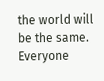the world will be the same. Everyone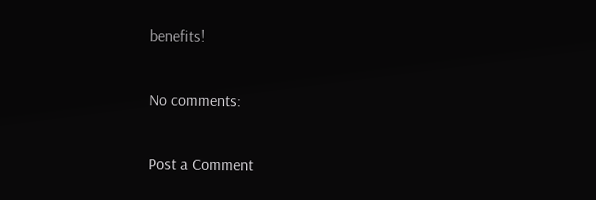benefits!

No comments:

Post a Comment